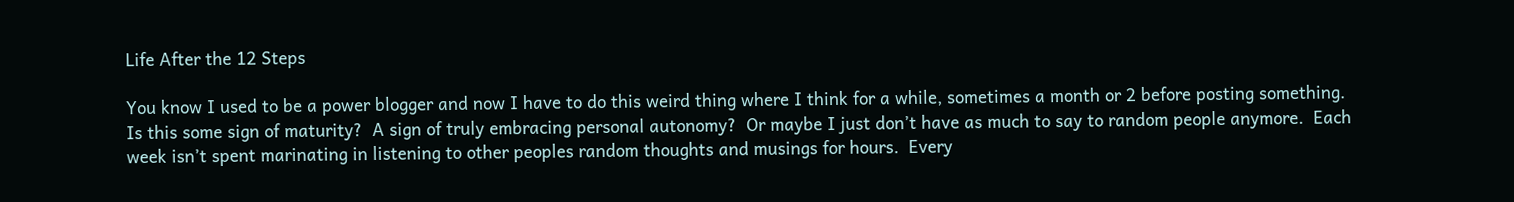Life After the 12 Steps

You know I used to be a power blogger and now I have to do this weird thing where I think for a while, sometimes a month or 2 before posting something.  Is this some sign of maturity?  A sign of truly embracing personal autonomy?  Or maybe I just don’t have as much to say to random people anymore.  Each week isn’t spent marinating in listening to other peoples random thoughts and musings for hours.  Every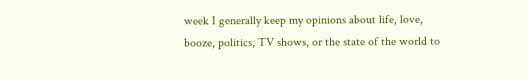week I generally keep my opinions about life, love, booze, politics, TV shows, or the state of the world to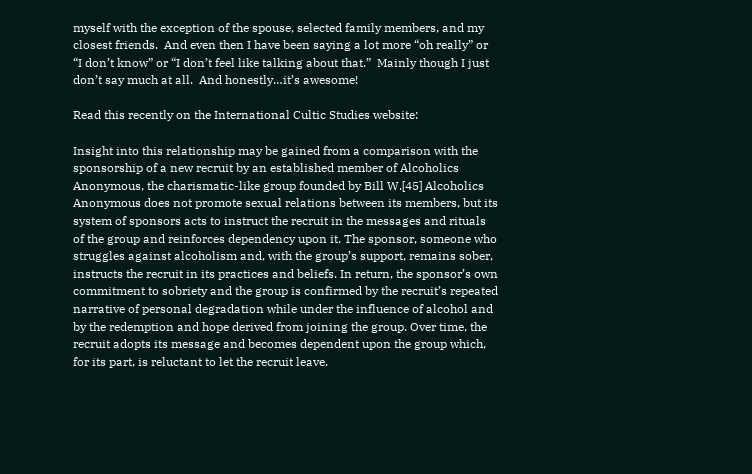myself with the exception of the spouse, selected family members, and my closest friends.  And even then I have been saying a lot more “oh really” or “I don’t know” or “I don’t feel like talking about that.”  Mainly though I just don’t say much at all.  And honestly…it’s awesome!

Read this recently on the International Cultic Studies website:

Insight into this relationship may be gained from a comparison with the sponsorship of a new recruit by an established member of Alcoholics Anonymous, the charismatic-like group founded by Bill W.[45] Alcoholics Anonymous does not promote sexual relations between its members, but its system of sponsors acts to instruct the recruit in the messages and rituals of the group and reinforces dependency upon it. The sponsor, someone who struggles against alcoholism and, with the group’s support, remains sober, instructs the recruit in its practices and beliefs. In return, the sponsor’s own commitment to sobriety and the group is confirmed by the recruit’s repeated narrative of personal degradation while under the influence of alcohol and by the redemption and hope derived from joining the group. Over time, the recruit adopts its message and becomes dependent upon the group which, for its part, is reluctant to let the recruit leave.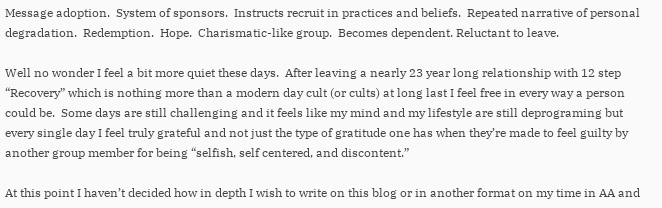Message adoption.  System of sponsors.  Instructs recruit in practices and beliefs.  Repeated narrative of personal degradation.  Redemption.  Hope.  Charismatic-like group.  Becomes dependent. Reluctant to leave.

Well no wonder I feel a bit more quiet these days.  After leaving a nearly 23 year long relationship with 12 step “Recovery” which is nothing more than a modern day cult (or cults) at long last I feel free in every way a person could be.  Some days are still challenging and it feels like my mind and my lifestyle are still deprograming but every single day I feel truly grateful and not just the type of gratitude one has when they’re made to feel guilty by another group member for being “selfish, self centered, and discontent.”

At this point I haven’t decided how in depth I wish to write on this blog or in another format on my time in AA and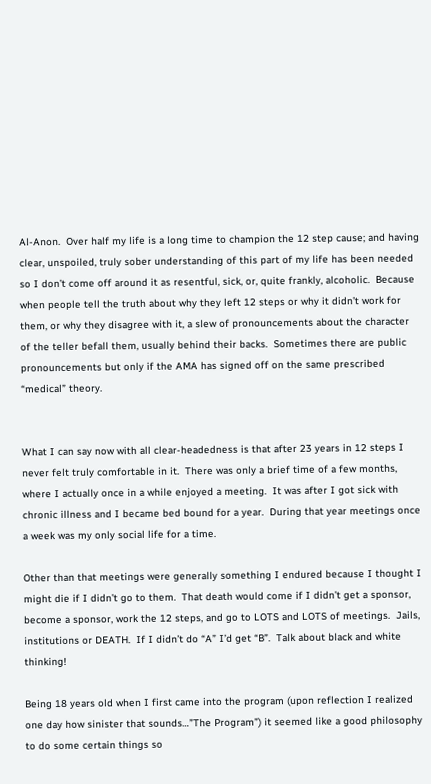Al-Anon.  Over half my life is a long time to champion the 12 step cause; and having clear, unspoiled, truly sober understanding of this part of my life has been needed so I don’t come off around it as resentful, sick, or, quite frankly, alcoholic.  Because when people tell the truth about why they left 12 steps or why it didn’t work for them, or why they disagree with it, a slew of pronouncements about the character of the teller befall them, usually behind their backs.  Sometimes there are public pronouncements but only if the AMA has signed off on the same prescribed “medical” theory.


What I can say now with all clear-headedness is that after 23 years in 12 steps I never felt truly comfortable in it.  There was only a brief time of a few months, where I actually once in a while enjoyed a meeting.  It was after I got sick with chronic illness and I became bed bound for a year.  During that year meetings once a week was my only social life for a time.

Other than that meetings were generally something I endured because I thought I might die if I didn’t go to them.  That death would come if I didn’t get a sponsor, become a sponsor, work the 12 steps, and go to LOTS and LOTS of meetings.  Jails, institutions or DEATH.  If I didn’t do “A” I’d get “B”.  Talk about black and white thinking!

Being 18 years old when I first came into the program (upon reflection I realized one day how sinister that sounds…”The Program”) it seemed like a good philosophy to do some certain things so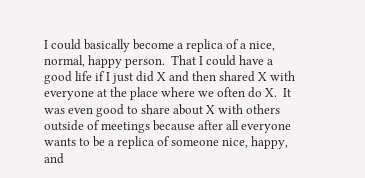I could basically become a replica of a nice, normal, happy person.  That I could have a good life if I just did X and then shared X with everyone at the place where we often do X.  It was even good to share about X with others outside of meetings because after all everyone wants to be a replica of someone nice, happy, and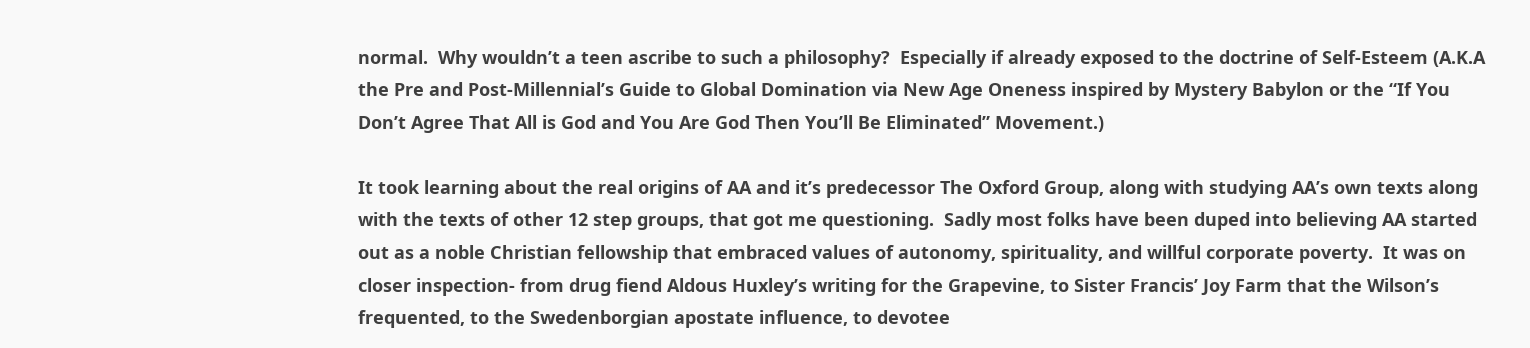normal.  Why wouldn’t a teen ascribe to such a philosophy?  Especially if already exposed to the doctrine of Self-Esteem (A.K.A the Pre and Post-Millennial’s Guide to Global Domination via New Age Oneness inspired by Mystery Babylon or the “If You Don’t Agree That All is God and You Are God Then You’ll Be Eliminated” Movement.)

It took learning about the real origins of AA and it’s predecessor The Oxford Group, along with studying AA’s own texts along with the texts of other 12 step groups, that got me questioning.  Sadly most folks have been duped into believing AA started out as a noble Christian fellowship that embraced values of autonomy, spirituality, and willful corporate poverty.  It was on closer inspection- from drug fiend Aldous Huxley’s writing for the Grapevine, to Sister Francis’ Joy Farm that the Wilson’s frequented, to the Swedenborgian apostate influence, to devotee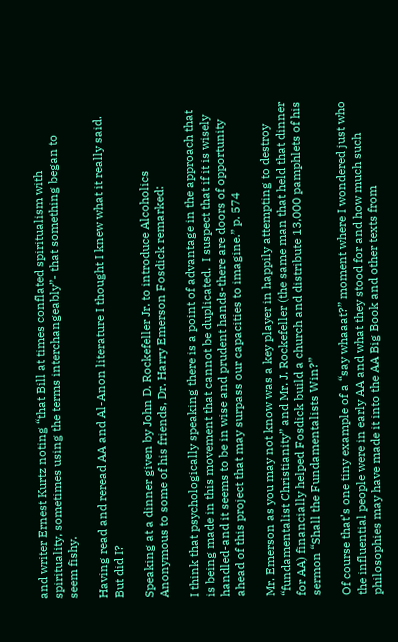and writer Ernest Kurtz noting “that Bill at times conflated spiritualism with spirituality, sometimes using the terms interchangeably”- that something began to seem fishy.

Having read and reread AA and Al-Anon literature I thought I knew what it really said.  But did I?

Speaking at a dinner given by John D. Rockefeller Jr. to introduce Alcoholics Anonymous to some of his friends, Dr. Harry Emerson Fosdick remarked:

I think that psychologically speaking there is a point of advantage in the approach that is being made in this movement that cannot be duplicated.  I suspect that if it is wisely handled-and it seems to be in wise and prudent hands-there are doors of opportunity ahead of this project that may surpass our capacities to imagine.” p. 574

Mr. Emerson as you may not know was a key player in happily attempting to destroy “fundamentalist Christianity” and Mr. J. Rockefeller (the same man that held that dinner for AA) financially helped Fosdick build a church and distribute 13,000 pamphlets of his sermon “Shall the Fundamentalists Win?”

Of course that’s one tiny example of a “say whaaat?” moment where I wondered just who the influential people were in early AA and what they stood for and how much such philosophies may have made it into the AA Big Book and other texts from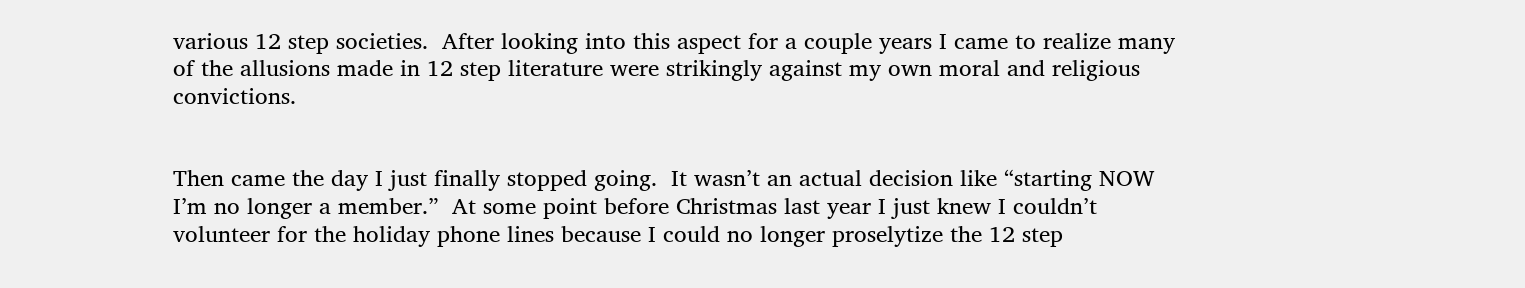various 12 step societies.  After looking into this aspect for a couple years I came to realize many of the allusions made in 12 step literature were strikingly against my own moral and religious convictions.


Then came the day I just finally stopped going.  It wasn’t an actual decision like “starting NOW I’m no longer a member.”  At some point before Christmas last year I just knew I couldn’t volunteer for the holiday phone lines because I could no longer proselytize the 12 step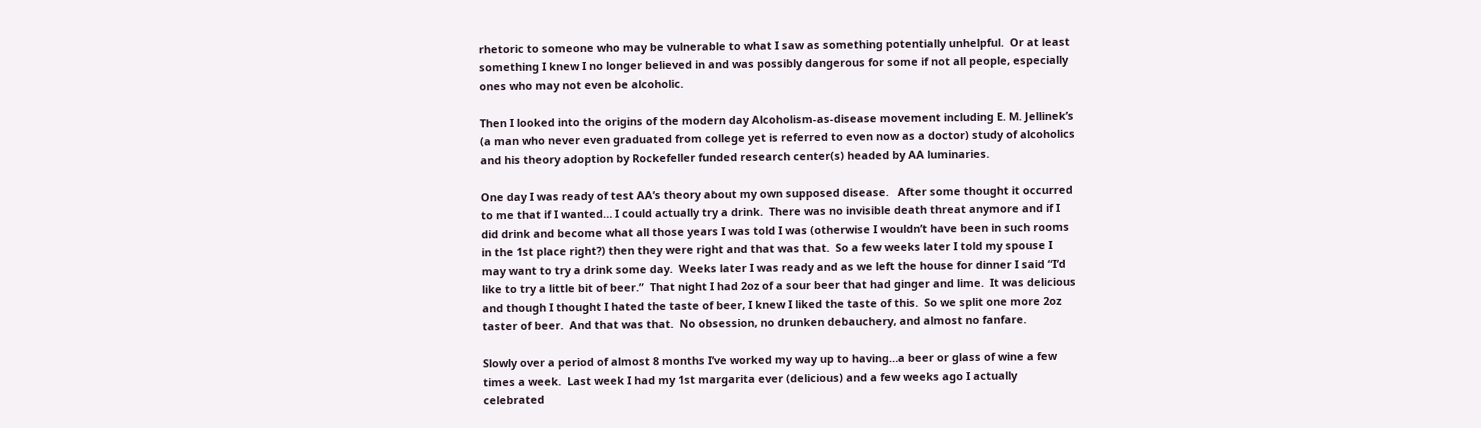rhetoric to someone who may be vulnerable to what I saw as something potentially unhelpful.  Or at least something I knew I no longer believed in and was possibly dangerous for some if not all people, especially ones who may not even be alcoholic.

Then I looked into the origins of the modern day Alcoholism-as-disease movement including E. M. Jellinek’s (a man who never even graduated from college yet is referred to even now as a doctor) study of alcoholics and his theory adoption by Rockefeller funded research center(s) headed by AA luminaries.

One day I was ready of test AA’s theory about my own supposed disease.   After some thought it occurred to me that if I wanted… I could actually try a drink.  There was no invisible death threat anymore and if I did drink and become what all those years I was told I was (otherwise I wouldn’t have been in such rooms in the 1st place right?) then they were right and that was that.  So a few weeks later I told my spouse I may want to try a drink some day.  Weeks later I was ready and as we left the house for dinner I said “I’d like to try a little bit of beer.”  That night I had 2oz of a sour beer that had ginger and lime.  It was delicious and though I thought I hated the taste of beer, I knew I liked the taste of this.  So we split one more 2oz taster of beer.  And that was that.  No obsession, no drunken debauchery, and almost no fanfare.

Slowly over a period of almost 8 months I’ve worked my way up to having…a beer or glass of wine a few times a week.  Last week I had my 1st margarita ever (delicious) and a few weeks ago I actually celebrated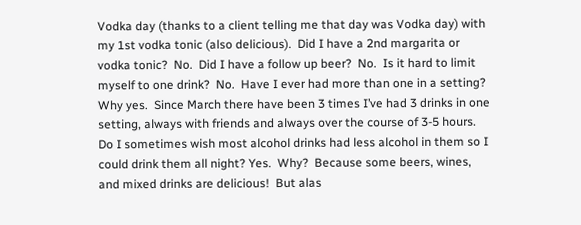Vodka day (thanks to a client telling me that day was Vodka day) with my 1st vodka tonic (also delicious).  Did I have a 2nd margarita or vodka tonic?  No.  Did I have a follow up beer?  No.  Is it hard to limit myself to one drink?  No.  Have I ever had more than one in a setting? Why yes.  Since March there have been 3 times I’ve had 3 drinks in one setting, always with friends and always over the course of 3-5 hours.  Do I sometimes wish most alcohol drinks had less alcohol in them so I could drink them all night? Yes.  Why?  Because some beers, wines, and mixed drinks are delicious!  But alas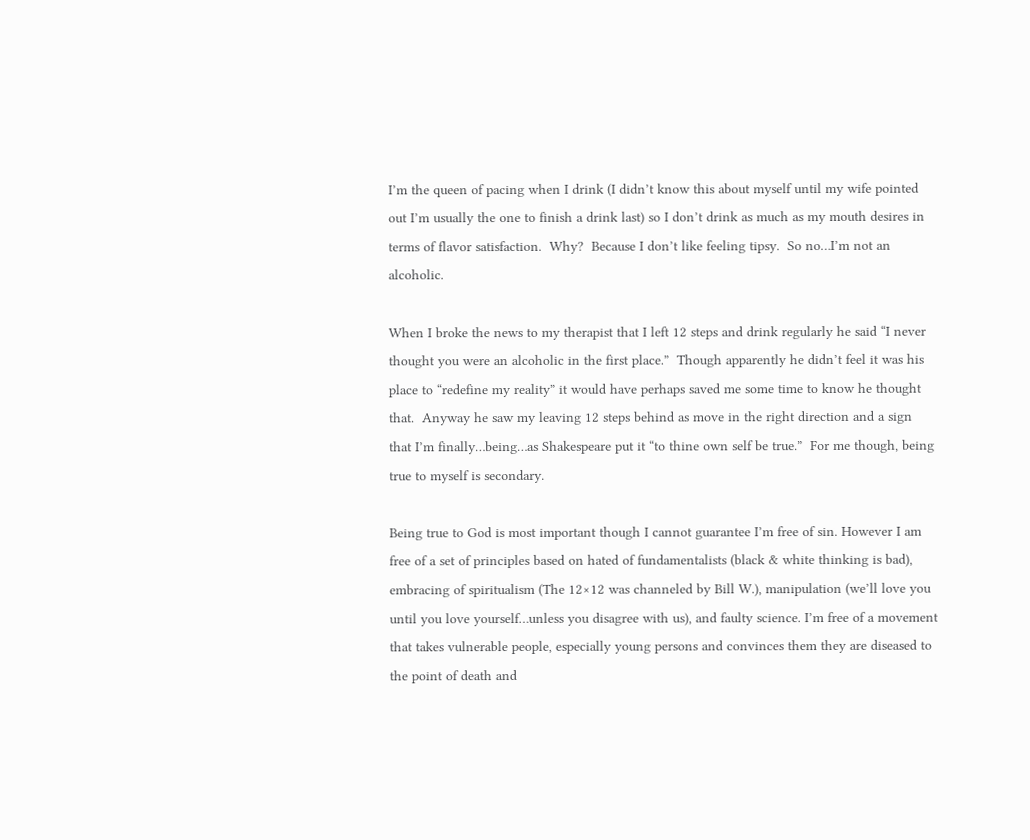I’m the queen of pacing when I drink (I didn’t know this about myself until my wife pointed out I’m usually the one to finish a drink last) so I don’t drink as much as my mouth desires in terms of flavor satisfaction.  Why?  Because I don’t like feeling tipsy.  So no…I’m not an alcoholic.

When I broke the news to my therapist that I left 12 steps and drink regularly he said “I never thought you were an alcoholic in the first place.”  Though apparently he didn’t feel it was his place to “redefine my reality” it would have perhaps saved me some time to know he thought that.  Anyway he saw my leaving 12 steps behind as move in the right direction and a sign that I’m finally…being…as Shakespeare put it “to thine own self be true.”  For me though, being true to myself is secondary.

Being true to God is most important though I cannot guarantee I’m free of sin. However I am free of a set of principles based on hated of fundamentalists (black & white thinking is bad), embracing of spiritualism (The 12×12 was channeled by Bill W.), manipulation (we’ll love you until you love yourself…unless you disagree with us), and faulty science. I’m free of a movement that takes vulnerable people, especially young persons and convinces them they are diseased to the point of death and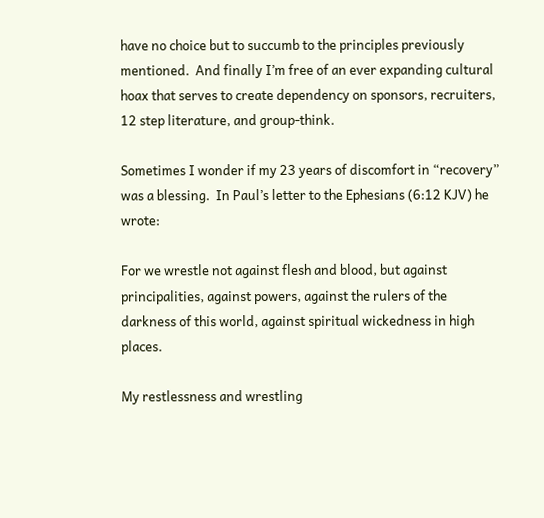have no choice but to succumb to the principles previously mentioned.  And finally I’m free of an ever expanding cultural hoax that serves to create dependency on sponsors, recruiters, 12 step literature, and group-think.

Sometimes I wonder if my 23 years of discomfort in “recovery” was a blessing.  In Paul’s letter to the Ephesians (6:12 KJV) he wrote:

For we wrestle not against flesh and blood, but against principalities, against powers, against the rulers of the darkness of this world, against spiritual wickedness in high places.

My restlessness and wrestling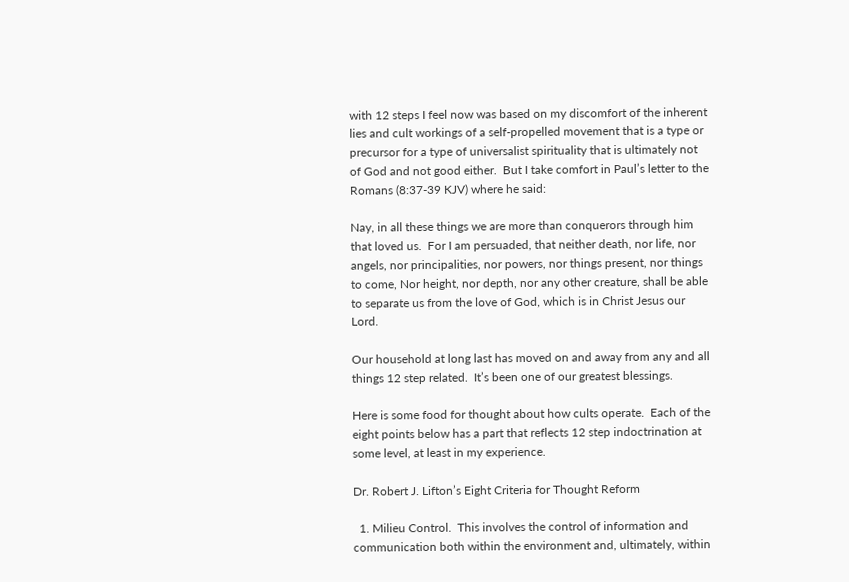with 12 steps I feel now was based on my discomfort of the inherent lies and cult workings of a self-propelled movement that is a type or precursor for a type of universalist spirituality that is ultimately not of God and not good either.  But I take comfort in Paul’s letter to the Romans (8:37-39 KJV) where he said:

Nay, in all these things we are more than conquerors through him that loved us.  For I am persuaded, that neither death, nor life, nor angels, nor principalities, nor powers, nor things present, nor things to come, Nor height, nor depth, nor any other creature, shall be able to separate us from the love of God, which is in Christ Jesus our Lord.

Our household at long last has moved on and away from any and all things 12 step related.  It’s been one of our greatest blessings.

Here is some food for thought about how cults operate.  Each of the eight points below has a part that reflects 12 step indoctrination at some level, at least in my experience.

Dr. Robert J. Lifton’s Eight Criteria for Thought Reform

  1. Milieu Control.  This involves the control of information and communication both within the environment and, ultimately, within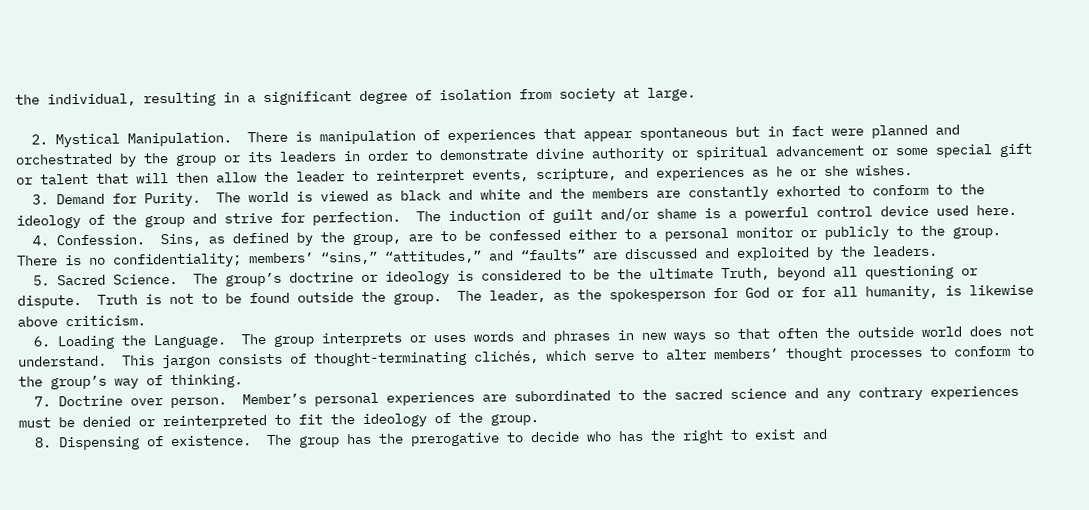the individual, resulting in a significant degree of isolation from society at large.

  2. Mystical Manipulation.  There is manipulation of experiences that appear spontaneous but in fact were planned and orchestrated by the group or its leaders in order to demonstrate divine authority or spiritual advancement or some special gift or talent that will then allow the leader to reinterpret events, scripture, and experiences as he or she wishes.
  3. Demand for Purity.  The world is viewed as black and white and the members are constantly exhorted to conform to the ideology of the group and strive for perfection.  The induction of guilt and/or shame is a powerful control device used here.
  4. Confession.  Sins, as defined by the group, are to be confessed either to a personal monitor or publicly to the group.  There is no confidentiality; members’ “sins,” “attitudes,” and “faults” are discussed and exploited by the leaders.
  5. Sacred Science.  The group’s doctrine or ideology is considered to be the ultimate Truth, beyond all questioning or dispute.  Truth is not to be found outside the group.  The leader, as the spokesperson for God or for all humanity, is likewise above criticism.
  6. Loading the Language.  The group interprets or uses words and phrases in new ways so that often the outside world does not understand.  This jargon consists of thought-terminating clichés, which serve to alter members’ thought processes to conform to the group’s way of thinking.
  7. Doctrine over person.  Member’s personal experiences are subordinated to the sacred science and any contrary experiences must be denied or reinterpreted to fit the ideology of the group.
  8. Dispensing of existence.  The group has the prerogative to decide who has the right to exist and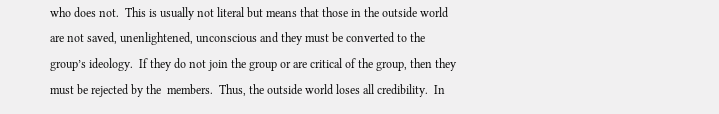who does not.  This is usually not literal but means that those in the outside world are not saved, unenlightened, unconscious and they must be converted to the group’s ideology.  If they do not join the group or are critical of the group, then they must be rejected by the  members.  Thus, the outside world loses all credibility.  In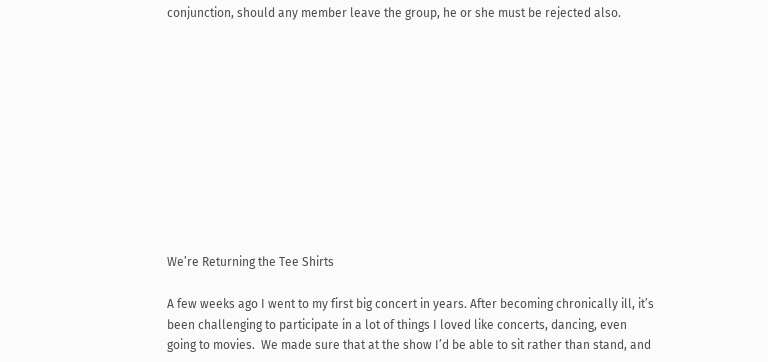conjunction, should any member leave the group, he or she must be rejected also.











We’re Returning the Tee Shirts

A few weeks ago I went to my first big concert in years. After becoming chronically ill, it’s been challenging to participate in a lot of things I loved like concerts, dancing, even going to movies.  We made sure that at the show I’d be able to sit rather than stand, and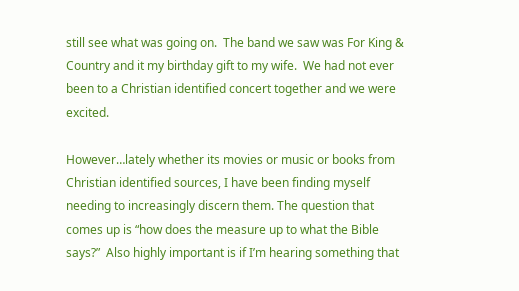still see what was going on.  The band we saw was For King & Country and it my birthday gift to my wife.  We had not ever been to a Christian identified concert together and we were excited.

However…lately whether its movies or music or books from Christian identified sources, I have been finding myself needing to increasingly discern them. The question that comes up is “how does the measure up to what the Bible says?”  Also highly important is if I’m hearing something that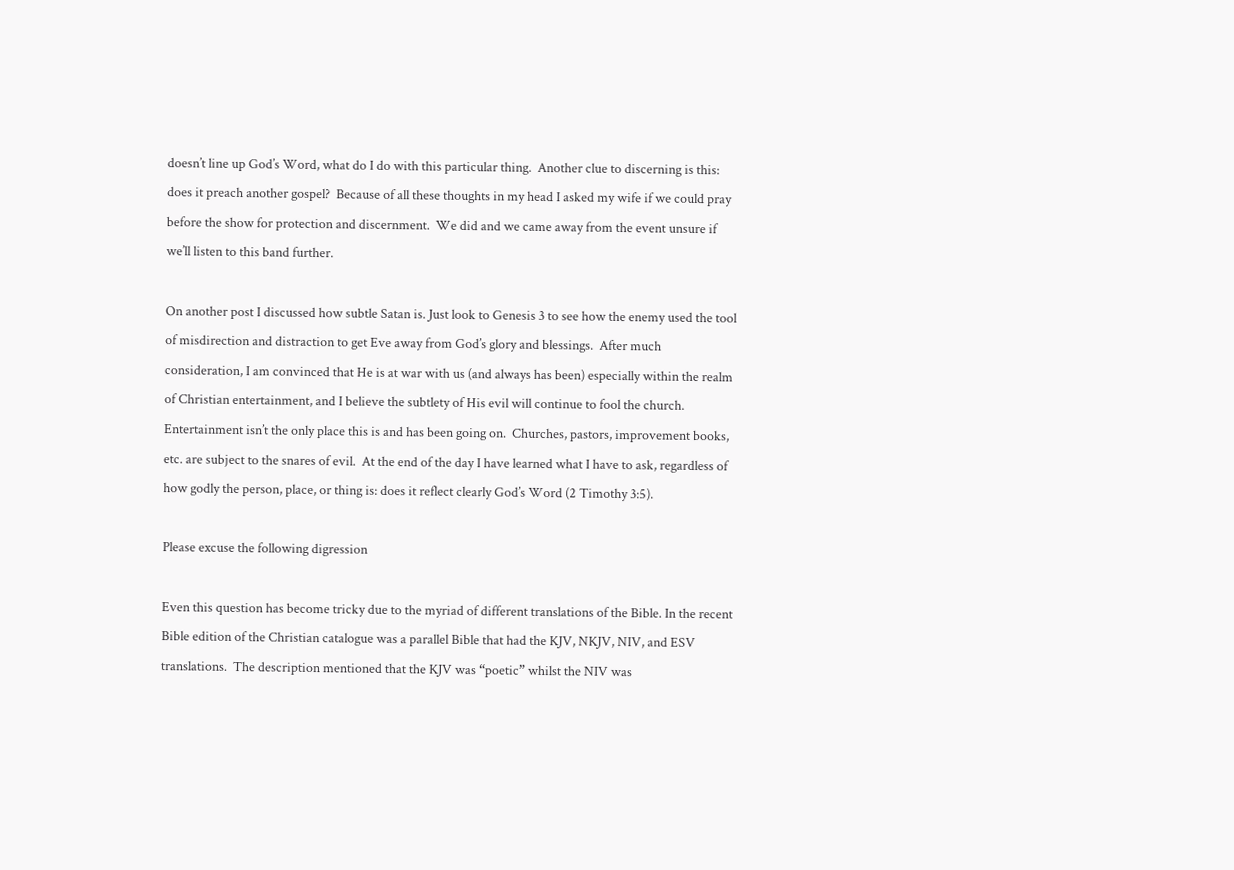doesn’t line up God’s Word, what do I do with this particular thing.  Another clue to discerning is this: does it preach another gospel?  Because of all these thoughts in my head I asked my wife if we could pray before the show for protection and discernment.  We did and we came away from the event unsure if we’ll listen to this band further.

On another post I discussed how subtle Satan is. Just look to Genesis 3 to see how the enemy used the tool of misdirection and distraction to get Eve away from God’s glory and blessings.  After much consideration, I am convinced that He is at war with us (and always has been) especially within the realm of Christian entertainment, and I believe the subtlety of His evil will continue to fool the church.  Entertainment isn’t the only place this is and has been going on.  Churches, pastors, improvement books, etc. are subject to the snares of evil.  At the end of the day I have learned what I have to ask, regardless of how godly the person, place, or thing is: does it reflect clearly God’s Word (2 Timothy 3:5).

Please excuse the following digression

Even this question has become tricky due to the myriad of different translations of the Bible. In the recent Bible edition of the Christian catalogue was a parallel Bible that had the KJV, NKJV, NIV, and ESV translations.  The description mentioned that the KJV was “poetic” whilst the NIV was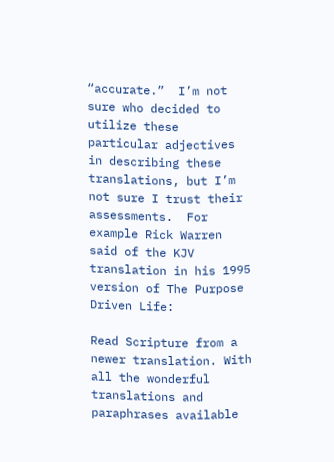“accurate.”  I’m not sure who decided to utilize these particular adjectives in describing these translations, but I’m not sure I trust their assessments.  For example Rick Warren said of the KJV translation in his 1995 version of The Purpose Driven Life:

Read Scripture from a newer translation. With all the wonderful translations and paraphrases available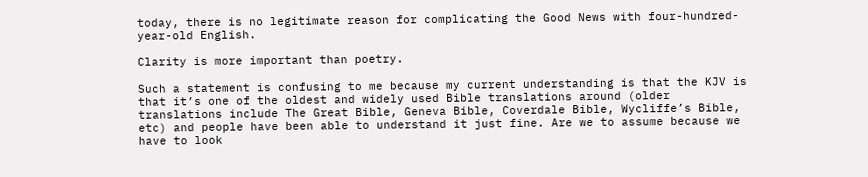today, there is no legitimate reason for complicating the Good News with four-hundred-year-old English.

Clarity is more important than poetry.

Such a statement is confusing to me because my current understanding is that the KJV is that it’s one of the oldest and widely used Bible translations around (older translations include The Great Bible, Geneva Bible, Coverdale Bible, Wycliffe’s Bible, etc) and people have been able to understand it just fine. Are we to assume because we have to look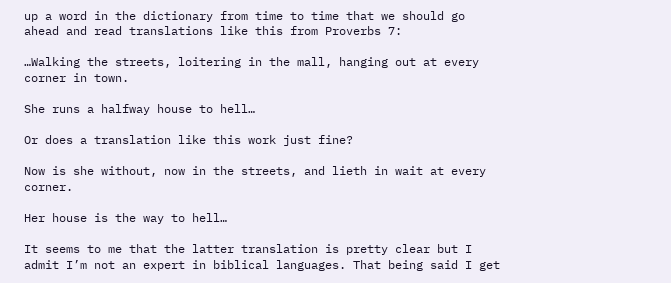up a word in the dictionary from time to time that we should go ahead and read translations like this from Proverbs 7:

…Walking the streets, loitering in the mall, hanging out at every corner in town.

She runs a halfway house to hell…

Or does a translation like this work just fine?

Now is she without, now in the streets, and lieth in wait at every corner.

Her house is the way to hell…

It seems to me that the latter translation is pretty clear but I admit I’m not an expert in biblical languages. That being said I get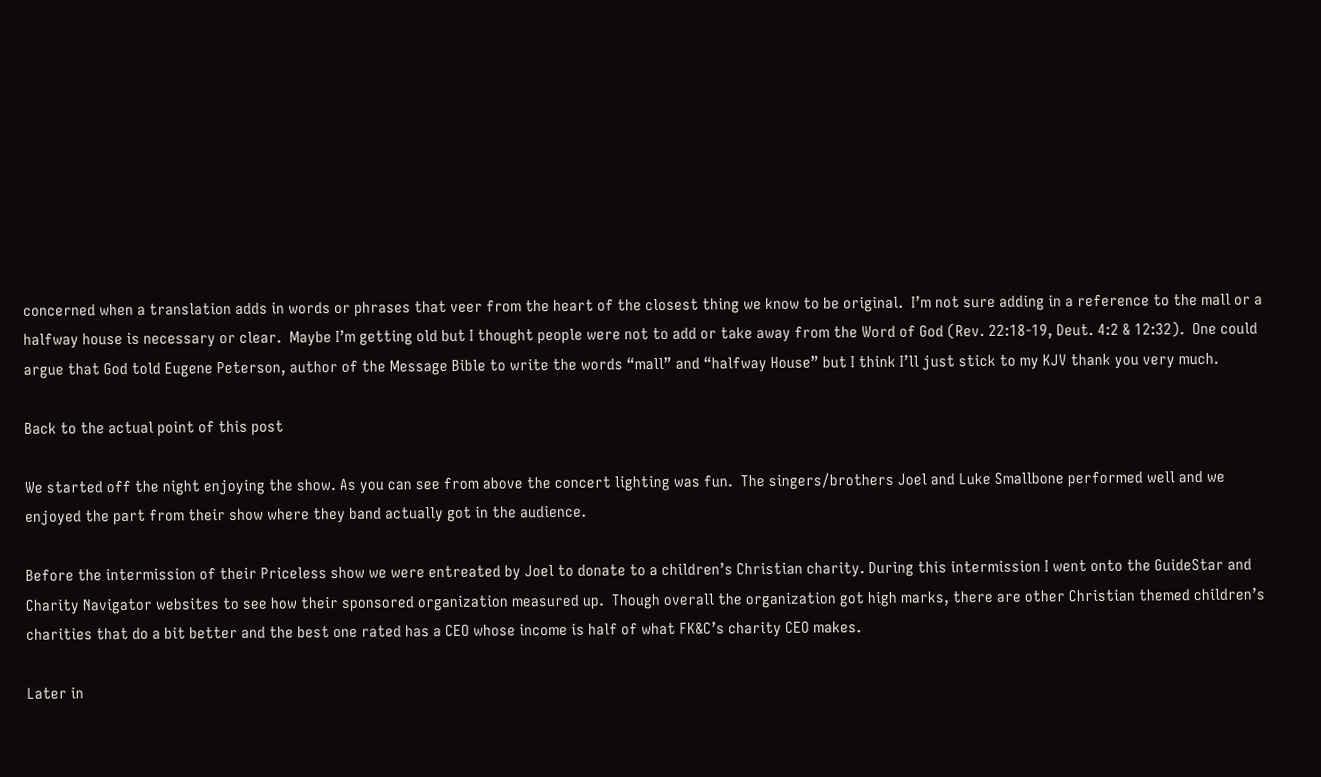concerned when a translation adds in words or phrases that veer from the heart of the closest thing we know to be original.  I’m not sure adding in a reference to the mall or a halfway house is necessary or clear.  Maybe I’m getting old but I thought people were not to add or take away from the Word of God (Rev. 22:18-19, Deut. 4:2 & 12:32).  One could argue that God told Eugene Peterson, author of the Message Bible to write the words “mall” and “halfway House” but I think I’ll just stick to my KJV thank you very much.

Back to the actual point of this post

We started off the night enjoying the show. As you can see from above the concert lighting was fun.  The singers/brothers Joel and Luke Smallbone performed well and we enjoyed the part from their show where they band actually got in the audience.

Before the intermission of their Priceless show we were entreated by Joel to donate to a children’s Christian charity. During this intermission I went onto the GuideStar and Charity Navigator websites to see how their sponsored organization measured up.  Though overall the organization got high marks, there are other Christian themed children’s charities that do a bit better and the best one rated has a CEO whose income is half of what FK&C’s charity CEO makes.

Later in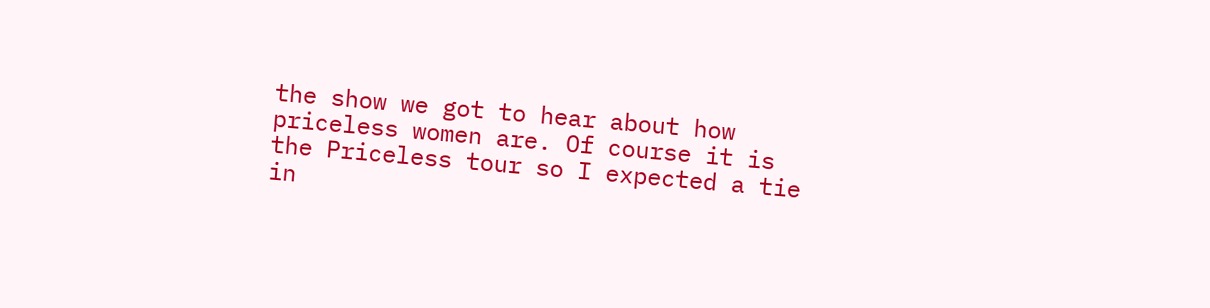the show we got to hear about how priceless women are. Of course it is the Priceless tour so I expected a tie in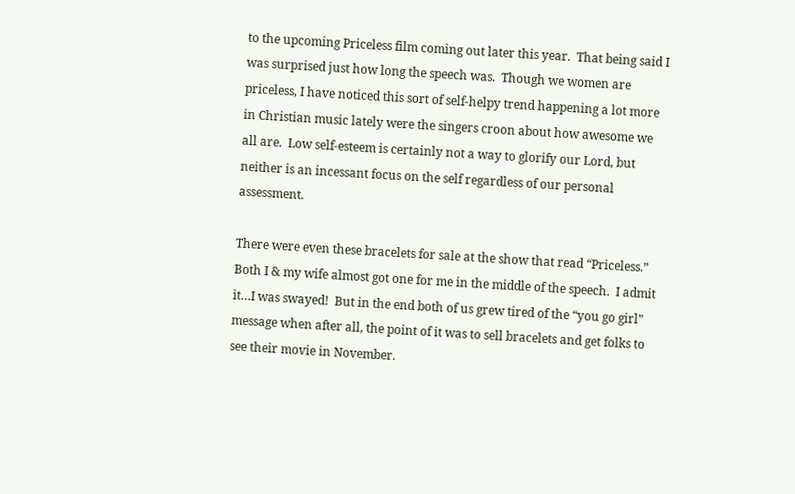to the upcoming Priceless film coming out later this year.  That being said I was surprised just how long the speech was.  Though we women are priceless, I have noticed this sort of self-helpy trend happening a lot more in Christian music lately were the singers croon about how awesome we all are.  Low self-esteem is certainly not a way to glorify our Lord, but neither is an incessant focus on the self regardless of our personal assessment.

There were even these bracelets for sale at the show that read “Priceless.” Both I & my wife almost got one for me in the middle of the speech.  I admit it…I was swayed!  But in the end both of us grew tired of the “you go girl” message when after all, the point of it was to sell bracelets and get folks to see their movie in November.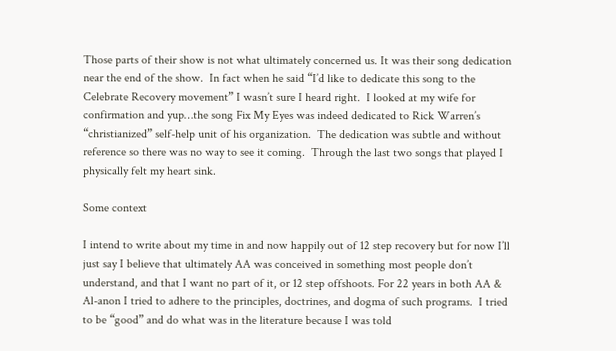Those parts of their show is not what ultimately concerned us. It was their song dedication near the end of the show.  In fact when he said “I’d like to dedicate this song to the Celebrate Recovery movement” I wasn’t sure I heard right.  I looked at my wife for confirmation and yup…the song Fix My Eyes was indeed dedicated to Rick Warren’s “christianized” self-help unit of his organization.  The dedication was subtle and without reference so there was no way to see it coming.  Through the last two songs that played I physically felt my heart sink.

Some context

I intend to write about my time in and now happily out of 12 step recovery but for now I’ll just say I believe that ultimately AA was conceived in something most people don’t understand, and that I want no part of it, or 12 step offshoots. For 22 years in both AA & Al-anon I tried to adhere to the principles, doctrines, and dogma of such programs.  I tried to be “good” and do what was in the literature because I was told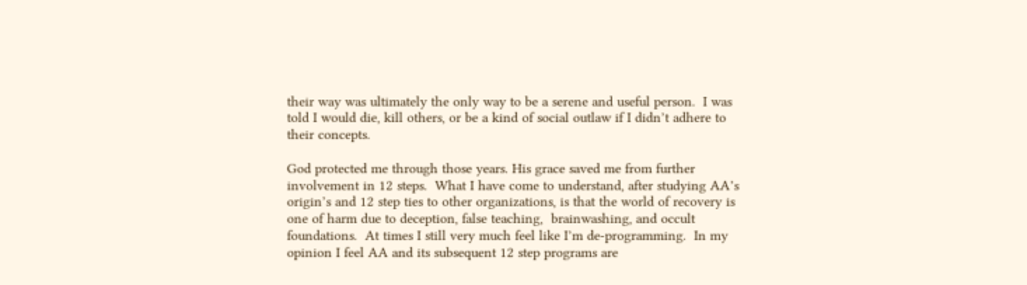their way was ultimately the only way to be a serene and useful person.  I was told I would die, kill others, or be a kind of social outlaw if I didn’t adhere to their concepts.

God protected me through those years. His grace saved me from further involvement in 12 steps.  What I have come to understand, after studying AA’s origin’s and 12 step ties to other organizations, is that the world of recovery is one of harm due to deception, false teaching,  brainwashing, and occult foundations.  At times I still very much feel like I’m de-programming.  In my opinion I feel AA and its subsequent 12 step programs are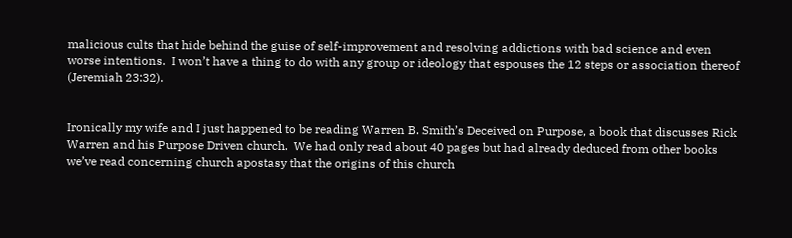malicious cults that hide behind the guise of self-improvement and resolving addictions with bad science and even worse intentions.  I won’t have a thing to do with any group or ideology that espouses the 12 steps or association thereof (Jeremiah 23:32).


Ironically my wife and I just happened to be reading Warren B. Smith’s Deceived on Purpose, a book that discusses Rick Warren and his Purpose Driven church.  We had only read about 40 pages but had already deduced from other books we’ve read concerning church apostasy that the origins of this church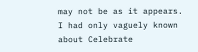may not be as it appears.  I had only vaguely known about Celebrate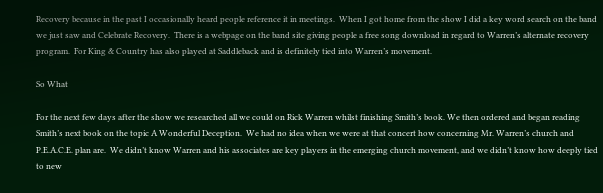Recovery because in the past I occasionally heard people reference it in meetings.  When I got home from the show I did a key word search on the band we just saw and Celebrate Recovery.  There is a webpage on the band site giving people a free song download in regard to Warren’s alternate recovery program.  For King & Country has also played at Saddleback and is definitely tied into Warren’s movement.

So What

For the next few days after the show we researched all we could on Rick Warren whilst finishing Smith’s book. We then ordered and began reading Smith’s next book on the topic A Wonderful Deception.  We had no idea when we were at that concert how concerning Mr. Warren’s church and P.E.A.C.E. plan are.  We didn’t know Warren and his associates are key players in the emerging church movement, and we didn’t know how deeply tied to new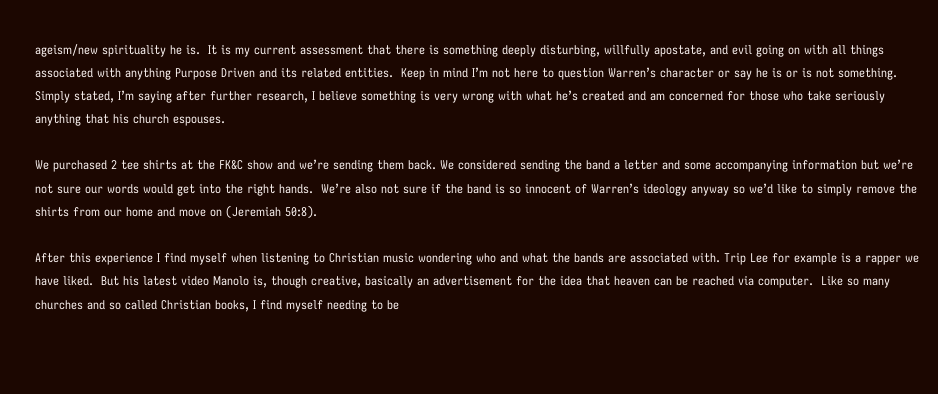ageism/new spirituality he is.  It is my current assessment that there is something deeply disturbing, willfully apostate, and evil going on with all things associated with anything Purpose Driven and its related entities.  Keep in mind I’m not here to question Warren’s character or say he is or is not something.  Simply stated, I’m saying after further research, I believe something is very wrong with what he’s created and am concerned for those who take seriously anything that his church espouses.

We purchased 2 tee shirts at the FK&C show and we’re sending them back. We considered sending the band a letter and some accompanying information but we’re not sure our words would get into the right hands.  We’re also not sure if the band is so innocent of Warren’s ideology anyway so we’d like to simply remove the shirts from our home and move on (Jeremiah 50:8).

After this experience I find myself when listening to Christian music wondering who and what the bands are associated with. Trip Lee for example is a rapper we have liked.  But his latest video Manolo is, though creative, basically an advertisement for the idea that heaven can be reached via computer.  Like so many churches and so called Christian books, I find myself needing to be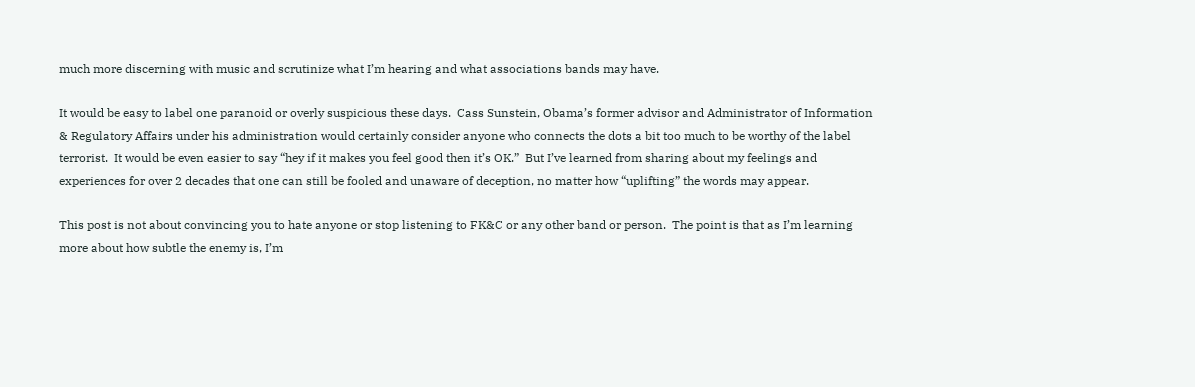much more discerning with music and scrutinize what I’m hearing and what associations bands may have.

It would be easy to label one paranoid or overly suspicious these days.  Cass Sunstein, Obama’s former advisor and Administrator of Information & Regulatory Affairs under his administration would certainly consider anyone who connects the dots a bit too much to be worthy of the label terrorist.  It would be even easier to say “hey if it makes you feel good then it’s OK.”  But I’ve learned from sharing about my feelings and experiences for over 2 decades that one can still be fooled and unaware of deception, no matter how “uplifting” the words may appear.

This post is not about convincing you to hate anyone or stop listening to FK&C or any other band or person.  The point is that as I’m learning more about how subtle the enemy is, I’m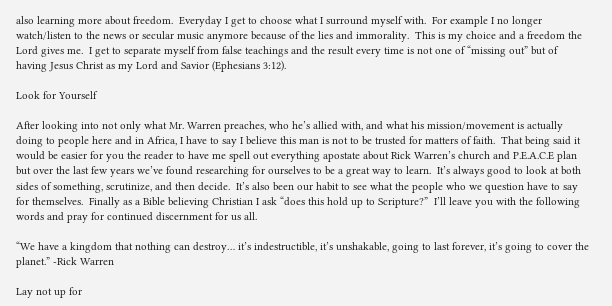also learning more about freedom.  Everyday I get to choose what I surround myself with.  For example I no longer watch/listen to the news or secular music anymore because of the lies and immorality.  This is my choice and a freedom the Lord gives me.  I get to separate myself from false teachings and the result every time is not one of “missing out” but of having Jesus Christ as my Lord and Savior (Ephesians 3:12).

Look for Yourself

After looking into not only what Mr. Warren preaches, who he’s allied with, and what his mission/movement is actually doing to people here and in Africa, I have to say I believe this man is not to be trusted for matters of faith.  That being said it would be easier for you the reader to have me spell out everything apostate about Rick Warren’s church and P.E.A.C.E plan but over the last few years we’ve found researching for ourselves to be a great way to learn.  It’s always good to look at both sides of something, scrutinize, and then decide.  It’s also been our habit to see what the people who we question have to say for themselves.  Finally as a Bible believing Christian I ask “does this hold up to Scripture?”  I’ll leave you with the following words and pray for continued discernment for us all.

“We have a kingdom that nothing can destroy… it’s indestructible, it’s unshakable, going to last forever, it’s going to cover the planet.” -Rick Warren

Lay not up for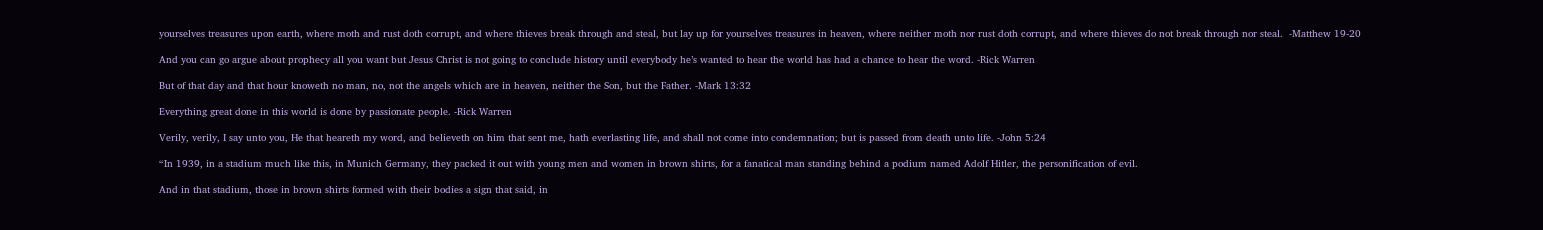yourselves treasures upon earth, where moth and rust doth corrupt, and where thieves break through and steal, but lay up for yourselves treasures in heaven, where neither moth nor rust doth corrupt, and where thieves do not break through nor steal.  -Matthew 19-20

And you can go argue about prophecy all you want but Jesus Christ is not going to conclude history until everybody he’s wanted to hear the world has had a chance to hear the word. -Rick Warren

But of that day and that hour knoweth no man, no, not the angels which are in heaven, neither the Son, but the Father. -Mark 13:32

Everything great done in this world is done by passionate people. -Rick Warren

Verily, verily, I say unto you, He that heareth my word, and believeth on him that sent me, hath everlasting life, and shall not come into condemnation; but is passed from death unto life. -John 5:24

“In 1939, in a stadium much like this, in Munich Germany, they packed it out with young men and women in brown shirts, for a fanatical man standing behind a podium named Adolf Hitler, the personification of evil.

And in that stadium, those in brown shirts formed with their bodies a sign that said, in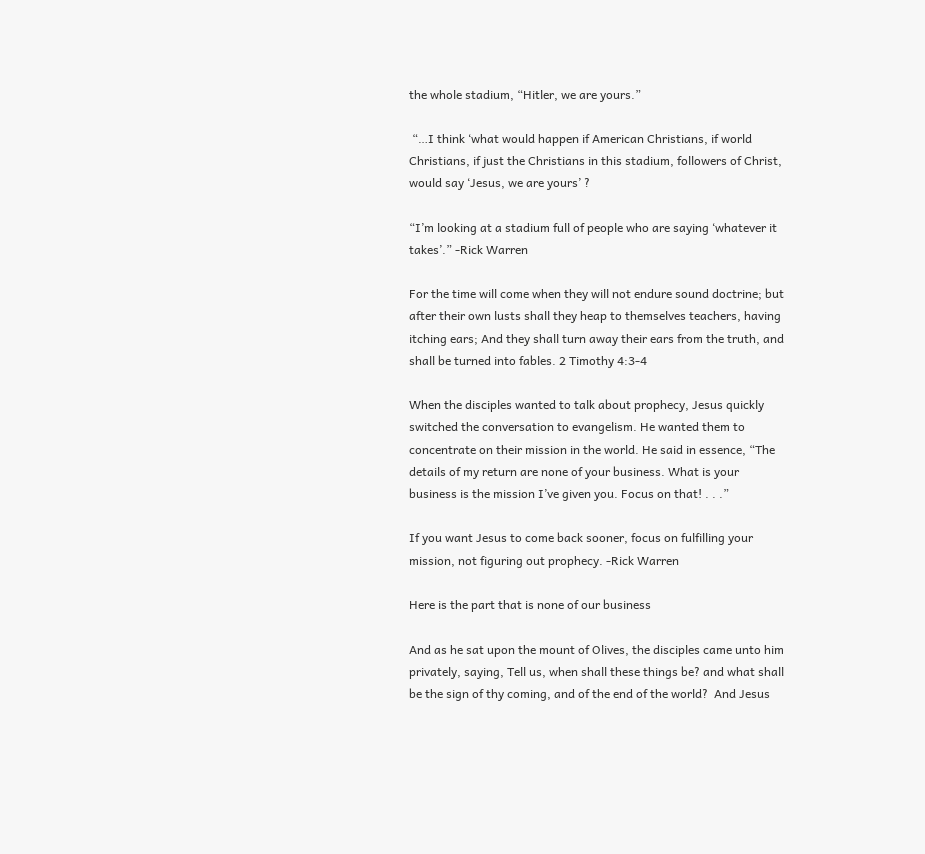the whole stadium, “Hitler, we are yours.”

 “…I think ‘what would happen if American Christians, if world Christians, if just the Christians in this stadium, followers of Christ, would say ‘Jesus, we are yours’ ?

“I’m looking at a stadium full of people who are saying ‘whatever it takes’.” -Rick Warren

For the time will come when they will not endure sound doctrine; but after their own lusts shall they heap to themselves teachers, having itching ears; And they shall turn away their ears from the truth, and shall be turned into fables. 2 Timothy 4:3-4

When the disciples wanted to talk about prophecy, Jesus quickly switched the conversation to evangelism. He wanted them to concentrate on their mission in the world. He said in essence, “The details of my return are none of your business. What is your business is the mission I’ve given you. Focus on that! . . .”

If you want Jesus to come back sooner, focus on fulfilling your mission, not figuring out prophecy. -Rick Warren

Here is the part that is none of our business

And as he sat upon the mount of Olives, the disciples came unto him privately, saying, Tell us, when shall these things be? and what shall be the sign of thy coming, and of the end of the world?  And Jesus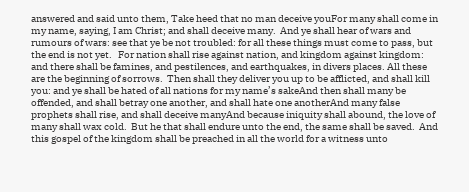answered and said unto them, Take heed that no man deceive youFor many shall come in my name, saying, I am Christ; and shall deceive many.  And ye shall hear of wars and rumours of wars: see that ye be not troubled: for all these things must come to pass, but the end is not yet.   For nation shall rise against nation, and kingdom against kingdom: and there shall be famines, and pestilences, and earthquakes, in divers places. All these are the beginning of sorrows.  Then shall they deliver you up to be afflicted, and shall kill you: and ye shall be hated of all nations for my name’s sakeAnd then shall many be offended, and shall betray one another, and shall hate one anotherAnd many false prophets shall rise, and shall deceive manyAnd because iniquity shall abound, the love of many shall wax cold.  But he that shall endure unto the end, the same shall be saved.  And this gospel of the kingdom shall be preached in all the world for a witness unto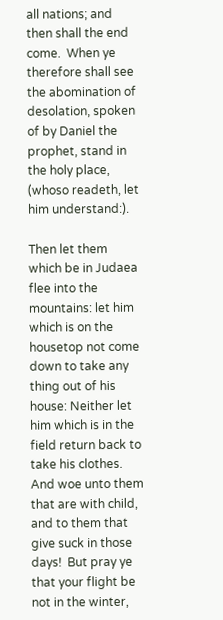all nations; and then shall the end come.  When ye therefore shall see the abomination of desolation, spoken of by Daniel the prophet, stand in the holy place, (whoso readeth, let him understand:).

Then let them which be in Judaea flee into the mountains: let him which is on the housetop not come down to take any thing out of his house: Neither let him which is in the field return back to take his clothes.  And woe unto them that are with child, and to them that give suck in those days!  But pray ye that your flight be not in the winter,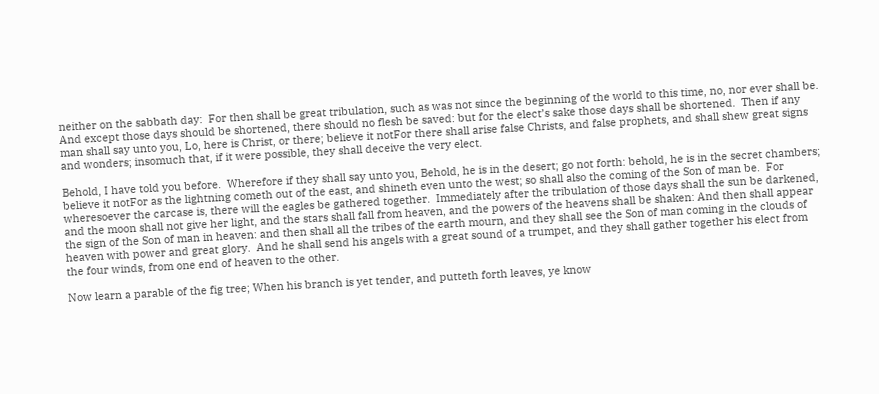neither on the sabbath day:  For then shall be great tribulation, such as was not since the beginning of the world to this time, no, nor ever shall be.  And except those days should be shortened, there should no flesh be saved: but for the elect’s sake those days shall be shortened.  Then if any man shall say unto you, Lo, here is Christ, or there; believe it notFor there shall arise false Christs, and false prophets, and shall shew great signs and wonders; insomuch that, if it were possible, they shall deceive the very elect.

Behold, I have told you before.  Wherefore if they shall say unto you, Behold, he is in the desert; go not forth: behold, he is in the secret chambers; believe it notFor as the lightning cometh out of the east, and shineth even unto the west; so shall also the coming of the Son of man be.  For wheresoever the carcase is, there will the eagles be gathered together.  Immediately after the tribulation of those days shall the sun be darkened, and the moon shall not give her light, and the stars shall fall from heaven, and the powers of the heavens shall be shaken: And then shall appear the sign of the Son of man in heaven: and then shall all the tribes of the earth mourn, and they shall see the Son of man coming in the clouds of heaven with power and great glory.  And he shall send his angels with a great sound of a trumpet, and they shall gather together his elect from the four winds, from one end of heaven to the other.

Now learn a parable of the fig tree; When his branch is yet tender, and putteth forth leaves, ye know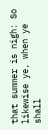that summer is nigh: So likewise ye, when ye shall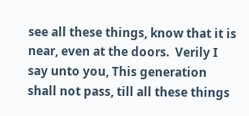see all these things, know that it is near, even at the doors.  Verily I say unto you, This generation shall not pass, till all these things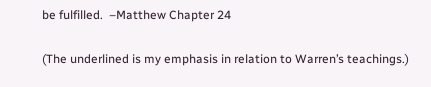be fulfilled.  –Matthew Chapter 24

(The underlined is my emphasis in relation to Warren’s teachings.)